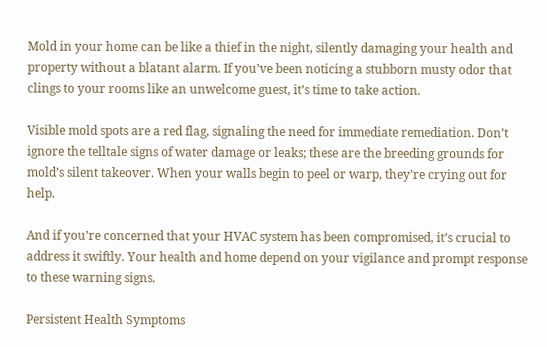Mold in your home can be like a thief in the night, silently damaging your health and property without a blatant alarm. If you’ve been noticing a stubborn musty odor that clings to your rooms like an unwelcome guest, it’s time to take action.

Visible mold spots are a red flag, signaling the need for immediate remediation. Don’t ignore the telltale signs of water damage or leaks; these are the breeding grounds for mold’s silent takeover. When your walls begin to peel or warp, they’re crying out for help.

And if you’re concerned that your HVAC system has been compromised, it’s crucial to address it swiftly. Your health and home depend on your vigilance and prompt response to these warning signs.

Persistent Health Symptoms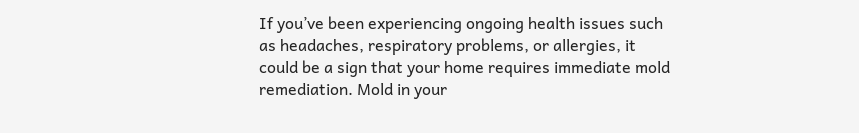If you’ve been experiencing ongoing health issues such as headaches, respiratory problems, or allergies, it could be a sign that your home requires immediate mold remediation. Mold in your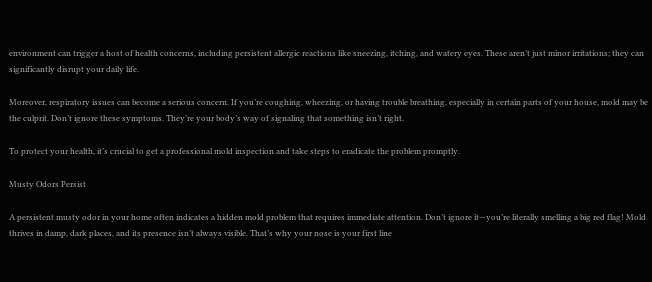environment can trigger a host of health concerns, including persistent allergic reactions like sneezing, itching, and watery eyes. These aren’t just minor irritations; they can significantly disrupt your daily life.

Moreover, respiratory issues can become a serious concern. If you’re coughing, wheezing, or having trouble breathing, especially in certain parts of your house, mold may be the culprit. Don’t ignore these symptoms. They’re your body’s way of signaling that something isn’t right.

To protect your health, it’s crucial to get a professional mold inspection and take steps to eradicate the problem promptly.

Musty Odors Persist

A persistent musty odor in your home often indicates a hidden mold problem that requires immediate attention. Don’t ignore it—you’re literally smelling a big red flag! Mold thrives in damp, dark places, and its presence isn’t always visible. That’s why your nose is your first line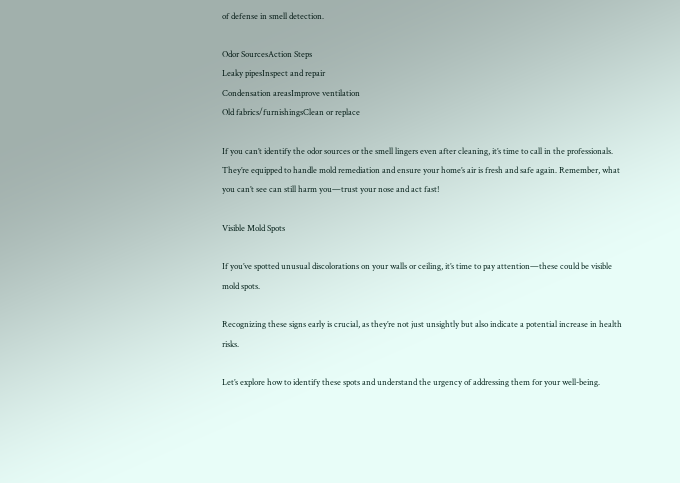of defense in smell detection.

Odor SourcesAction Steps
Leaky pipesInspect and repair
Condensation areasImprove ventilation
Old fabrics/furnishingsClean or replace

If you can’t identify the odor sources or the smell lingers even after cleaning, it’s time to call in the professionals. They’re equipped to handle mold remediation and ensure your home’s air is fresh and safe again. Remember, what you can’t see can still harm you—trust your nose and act fast!

Visible Mold Spots

If you’ve spotted unusual discolorations on your walls or ceiling, it’s time to pay attention—these could be visible mold spots.

Recognizing these signs early is crucial, as they’re not just unsightly but also indicate a potential increase in health risks.

Let’s explore how to identify these spots and understand the urgency of addressing them for your well-being.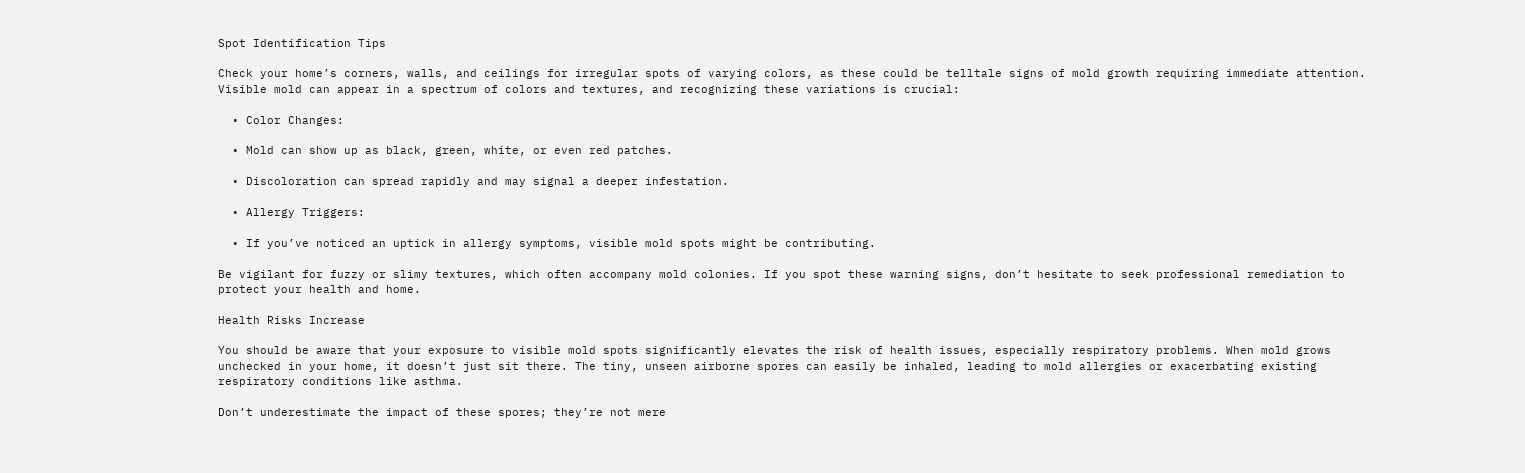Spot Identification Tips

Check your home’s corners, walls, and ceilings for irregular spots of varying colors, as these could be telltale signs of mold growth requiring immediate attention. Visible mold can appear in a spectrum of colors and textures, and recognizing these variations is crucial:

  • Color Changes:

  • Mold can show up as black, green, white, or even red patches.

  • Discoloration can spread rapidly and may signal a deeper infestation.

  • Allergy Triggers:

  • If you’ve noticed an uptick in allergy symptoms, visible mold spots might be contributing.

Be vigilant for fuzzy or slimy textures, which often accompany mold colonies. If you spot these warning signs, don’t hesitate to seek professional remediation to protect your health and home.

Health Risks Increase

You should be aware that your exposure to visible mold spots significantly elevates the risk of health issues, especially respiratory problems. When mold grows unchecked in your home, it doesn’t just sit there. The tiny, unseen airborne spores can easily be inhaled, leading to mold allergies or exacerbating existing respiratory conditions like asthma.

Don’t underestimate the impact of these spores; they’re not mere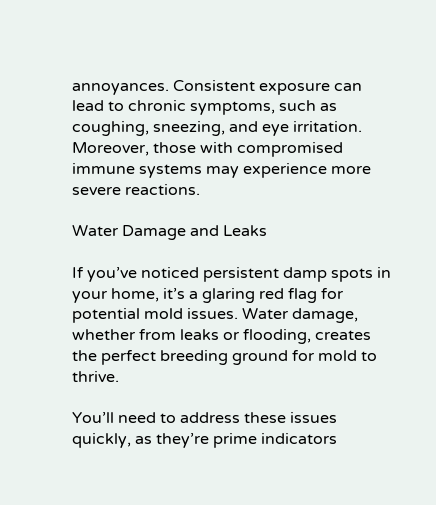annoyances. Consistent exposure can lead to chronic symptoms, such as coughing, sneezing, and eye irritation. Moreover, those with compromised immune systems may experience more severe reactions.

Water Damage and Leaks

If you’ve noticed persistent damp spots in your home, it’s a glaring red flag for potential mold issues. Water damage, whether from leaks or flooding, creates the perfect breeding ground for mold to thrive.

You’ll need to address these issues quickly, as they’re prime indicators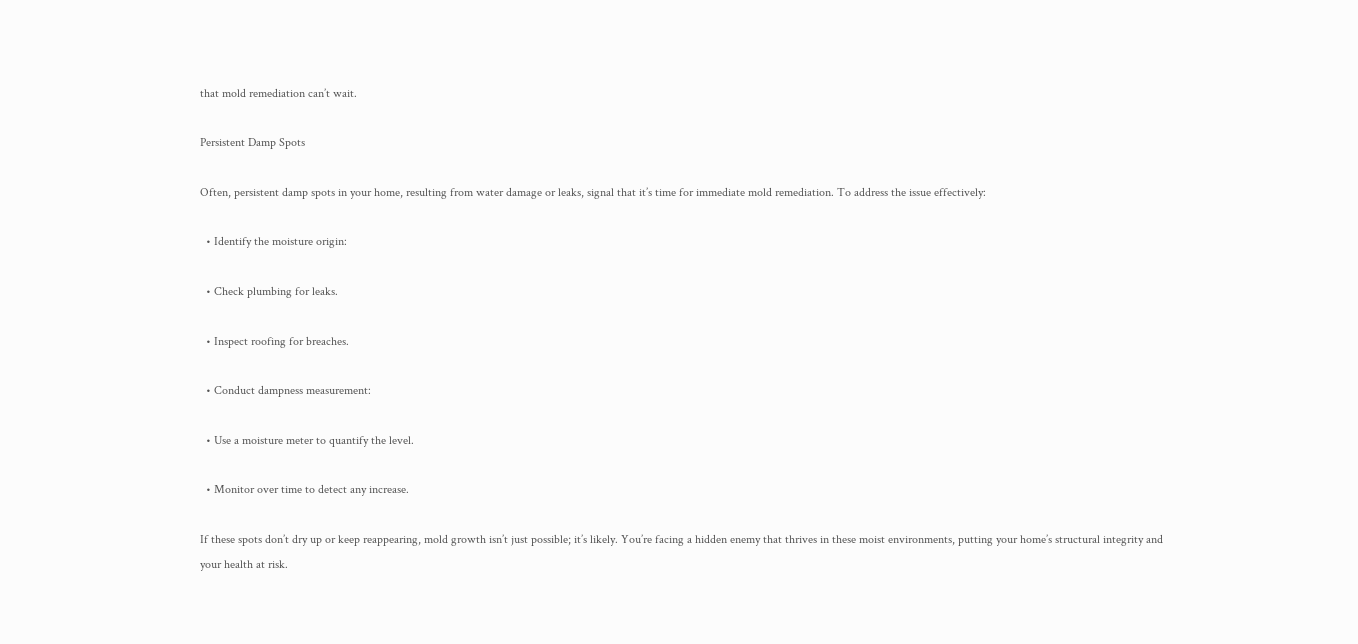that mold remediation can’t wait.

Persistent Damp Spots

Often, persistent damp spots in your home, resulting from water damage or leaks, signal that it’s time for immediate mold remediation. To address the issue effectively:

  • Identify the moisture origin:

  • Check plumbing for leaks.

  • Inspect roofing for breaches.

  • Conduct dampness measurement:

  • Use a moisture meter to quantify the level.

  • Monitor over time to detect any increase.

If these spots don’t dry up or keep reappearing, mold growth isn’t just possible; it’s likely. You’re facing a hidden enemy that thrives in these moist environments, putting your home’s structural integrity and your health at risk.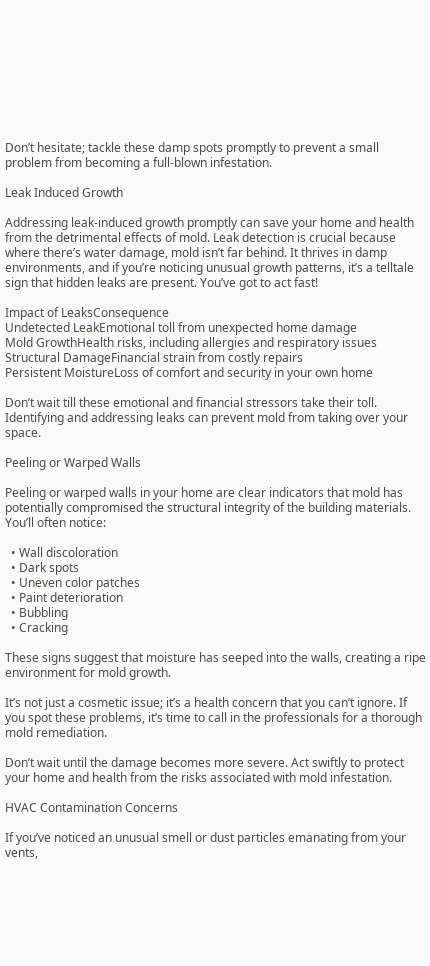Don’t hesitate; tackle these damp spots promptly to prevent a small problem from becoming a full-blown infestation.

Leak Induced Growth

Addressing leak-induced growth promptly can save your home and health from the detrimental effects of mold. Leak detection is crucial because where there’s water damage, mold isn’t far behind. It thrives in damp environments, and if you’re noticing unusual growth patterns, it’s a telltale sign that hidden leaks are present. You’ve got to act fast!

Impact of LeaksConsequence
Undetected LeakEmotional toll from unexpected home damage
Mold GrowthHealth risks, including allergies and respiratory issues
Structural DamageFinancial strain from costly repairs
Persistent MoistureLoss of comfort and security in your own home

Don’t wait till these emotional and financial stressors take their toll. Identifying and addressing leaks can prevent mold from taking over your space.

Peeling or Warped Walls

Peeling or warped walls in your home are clear indicators that mold has potentially compromised the structural integrity of the building materials. You’ll often notice:

  • Wall discoloration
  • Dark spots
  • Uneven color patches
  • Paint deterioration
  • Bubbling
  • Cracking

These signs suggest that moisture has seeped into the walls, creating a ripe environment for mold growth.

It’s not just a cosmetic issue; it’s a health concern that you can’t ignore. If you spot these problems, it’s time to call in the professionals for a thorough mold remediation.

Don’t wait until the damage becomes more severe. Act swiftly to protect your home and health from the risks associated with mold infestation.

HVAC Contamination Concerns

If you’ve noticed an unusual smell or dust particles emanating from your vents,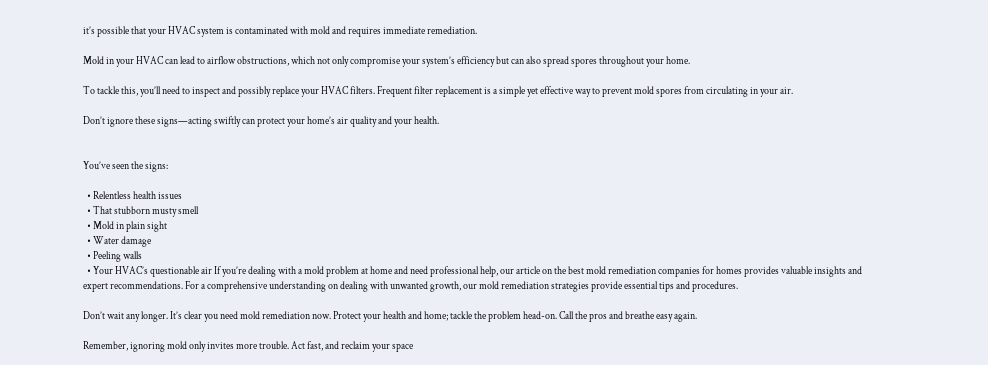it’s possible that your HVAC system is contaminated with mold and requires immediate remediation.

Mold in your HVAC can lead to airflow obstructions, which not only compromise your system’s efficiency but can also spread spores throughout your home.

To tackle this, you’ll need to inspect and possibly replace your HVAC filters. Frequent filter replacement is a simple yet effective way to prevent mold spores from circulating in your air.

Don’t ignore these signs—acting swiftly can protect your home’s air quality and your health.


You’ve seen the signs:

  • Relentless health issues
  • That stubborn musty smell
  • Mold in plain sight
  • Water damage
  • Peeling walls
  • Your HVAC’s questionable air If you’re dealing with a mold problem at home and need professional help, our article on the best mold remediation companies for homes provides valuable insights and expert recommendations. For a comprehensive understanding on dealing with unwanted growth, our mold remediation strategies provide essential tips and procedures.

Don’t wait any longer. It’s clear you need mold remediation now. Protect your health and home; tackle the problem head-on. Call the pros and breathe easy again.

Remember, ignoring mold only invites more trouble. Act fast, and reclaim your space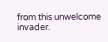from this unwelcome invader.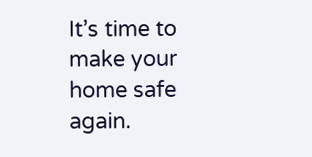It’s time to make your home safe again.